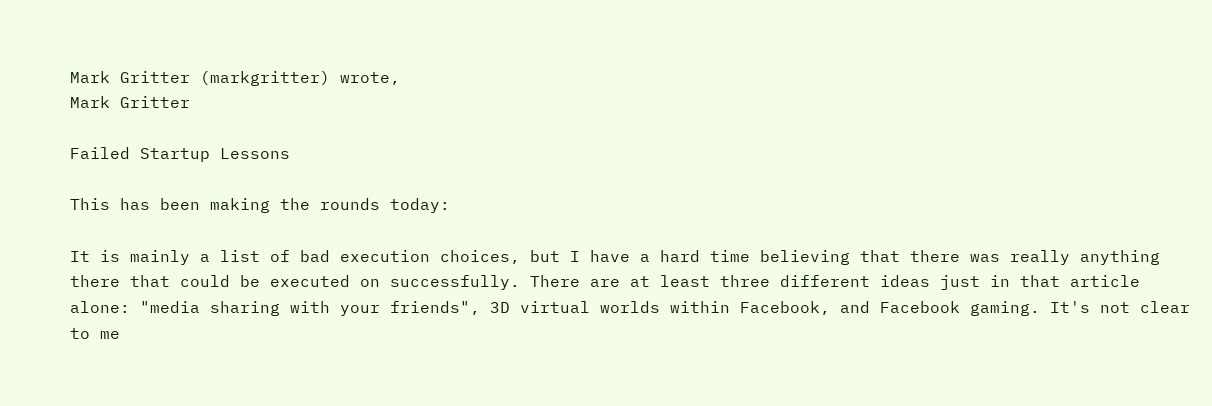Mark Gritter (markgritter) wrote,
Mark Gritter

Failed Startup Lessons

This has been making the rounds today:

It is mainly a list of bad execution choices, but I have a hard time believing that there was really anything there that could be executed on successfully. There are at least three different ideas just in that article alone: "media sharing with your friends", 3D virtual worlds within Facebook, and Facebook gaming. It's not clear to me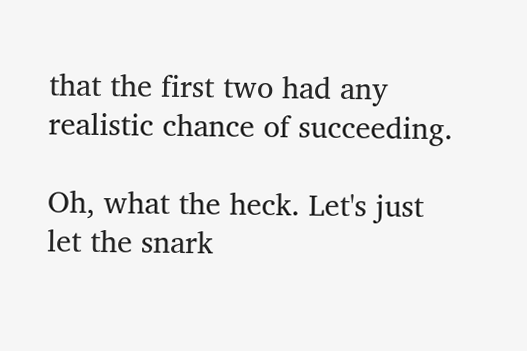that the first two had any realistic chance of succeeding.

Oh, what the heck. Let's just let the snark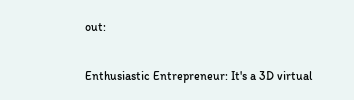out:

Enthusiastic Entrepreneur: It's a 3D virtual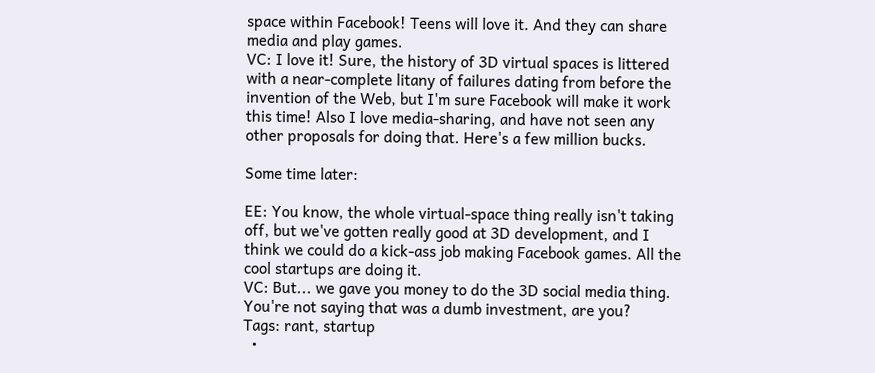space within Facebook! Teens will love it. And they can share media and play games.
VC: I love it! Sure, the history of 3D virtual spaces is littered with a near-complete litany of failures dating from before the invention of the Web, but I'm sure Facebook will make it work this time! Also I love media-sharing, and have not seen any other proposals for doing that. Here's a few million bucks.

Some time later:

EE: You know, the whole virtual-space thing really isn't taking off, but we've gotten really good at 3D development, and I think we could do a kick-ass job making Facebook games. All the cool startups are doing it.
VC: But... we gave you money to do the 3D social media thing. You're not saying that was a dumb investment, are you?
Tags: rant, startup
  •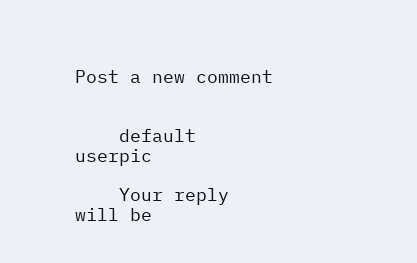Post a new comment


    default userpic

    Your reply will be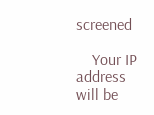screened

    Your IP address will be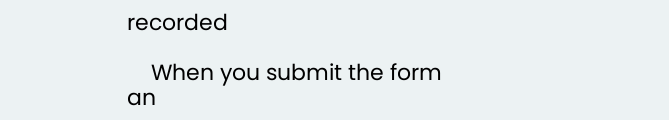recorded

    When you submit the form an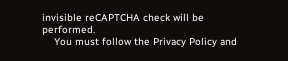invisible reCAPTCHA check will be performed.
    You must follow the Privacy Policy and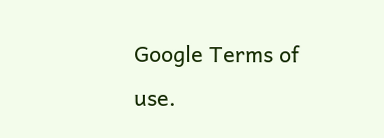Google Terms of use.